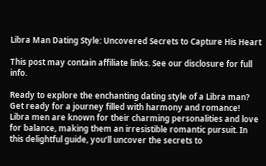Libra Man Dating Style: Uncovered Secrets to Capture His Heart

This post may contain affiliate links. See our disclosure for full info.

Ready to explore the enchanting dating style of a Libra man? Get ready for a journey filled with harmony and romance! Libra men are known for their charming personalities and love for balance, making them an irresistible romantic pursuit. In this delightful guide, you’ll uncover the secrets to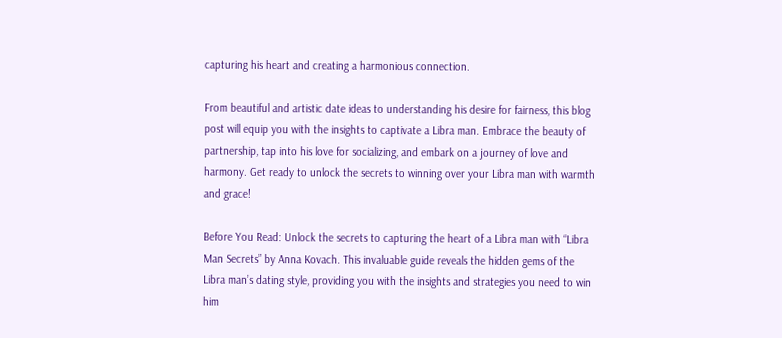capturing his heart and creating a harmonious connection.

From beautiful and artistic date ideas to understanding his desire for fairness, this blog post will equip you with the insights to captivate a Libra man. Embrace the beauty of partnership, tap into his love for socializing, and embark on a journey of love and harmony. Get ready to unlock the secrets to winning over your Libra man with warmth and grace!

Before You Read: Unlock the secrets to capturing the heart of a Libra man with “Libra Man Secrets” by Anna Kovach. This invaluable guide reveals the hidden gems of the Libra man’s dating style, providing you with the insights and strategies you need to win him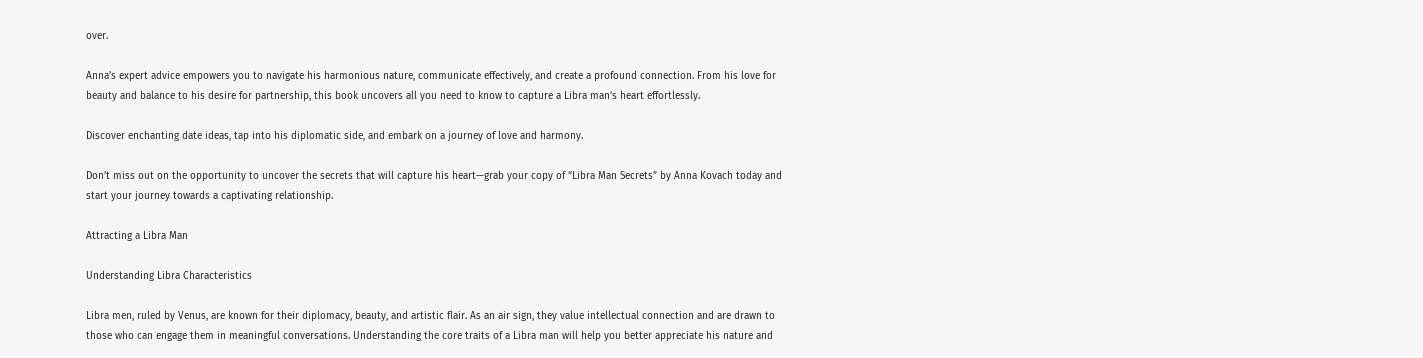over.

Anna’s expert advice empowers you to navigate his harmonious nature, communicate effectively, and create a profound connection. From his love for beauty and balance to his desire for partnership, this book uncovers all you need to know to capture a Libra man’s heart effortlessly.

Discover enchanting date ideas, tap into his diplomatic side, and embark on a journey of love and harmony.

Don’t miss out on the opportunity to uncover the secrets that will capture his heart—grab your copy of “Libra Man Secrets” by Anna Kovach today and start your journey towards a captivating relationship.

Attracting a Libra Man

Understanding Libra Characteristics

Libra men, ruled by Venus, are known for their diplomacy, beauty, and artistic flair. As an air sign, they value intellectual connection and are drawn to those who can engage them in meaningful conversations. Understanding the core traits of a Libra man will help you better appreciate his nature and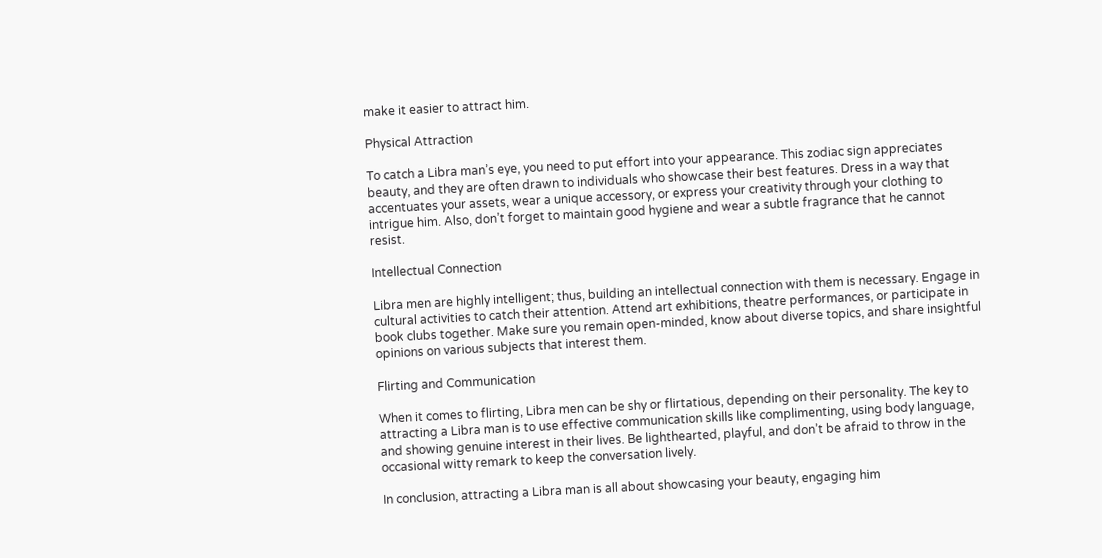make it easier to attract him.

Physical Attraction

To catch a Libra man’s eye, you need to put effort into your appearance. This zodiac sign appreciates beauty, and they are often drawn to individuals who showcase their best features. Dress in a way that accentuates your assets, wear a unique accessory, or express your creativity through your clothing to intrigue him. Also, don’t forget to maintain good hygiene and wear a subtle fragrance that he cannot resist.

Intellectual Connection

Libra men are highly intelligent; thus, building an intellectual connection with them is necessary. Engage in cultural activities to catch their attention. Attend art exhibitions, theatre performances, or participate in book clubs together. Make sure you remain open-minded, know about diverse topics, and share insightful opinions on various subjects that interest them.

Flirting and Communication

When it comes to flirting, Libra men can be shy or flirtatious, depending on their personality. The key to attracting a Libra man is to use effective communication skills like complimenting, using body language, and showing genuine interest in their lives. Be lighthearted, playful, and don’t be afraid to throw in the occasional witty remark to keep the conversation lively.

In conclusion, attracting a Libra man is all about showcasing your beauty, engaging him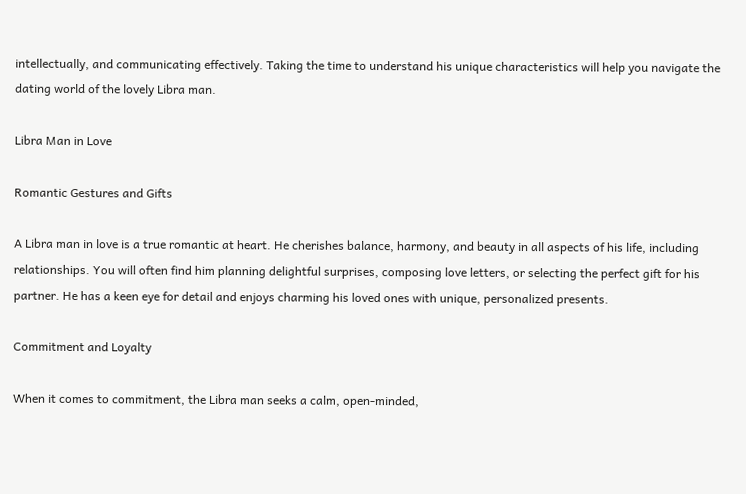intellectually, and communicating effectively. Taking the time to understand his unique characteristics will help you navigate the dating world of the lovely Libra man.

Libra Man in Love

Romantic Gestures and Gifts

A Libra man in love is a true romantic at heart. He cherishes balance, harmony, and beauty in all aspects of his life, including relationships. You will often find him planning delightful surprises, composing love letters, or selecting the perfect gift for his partner. He has a keen eye for detail and enjoys charming his loved ones with unique, personalized presents.

Commitment and Loyalty

When it comes to commitment, the Libra man seeks a calm, open-minded,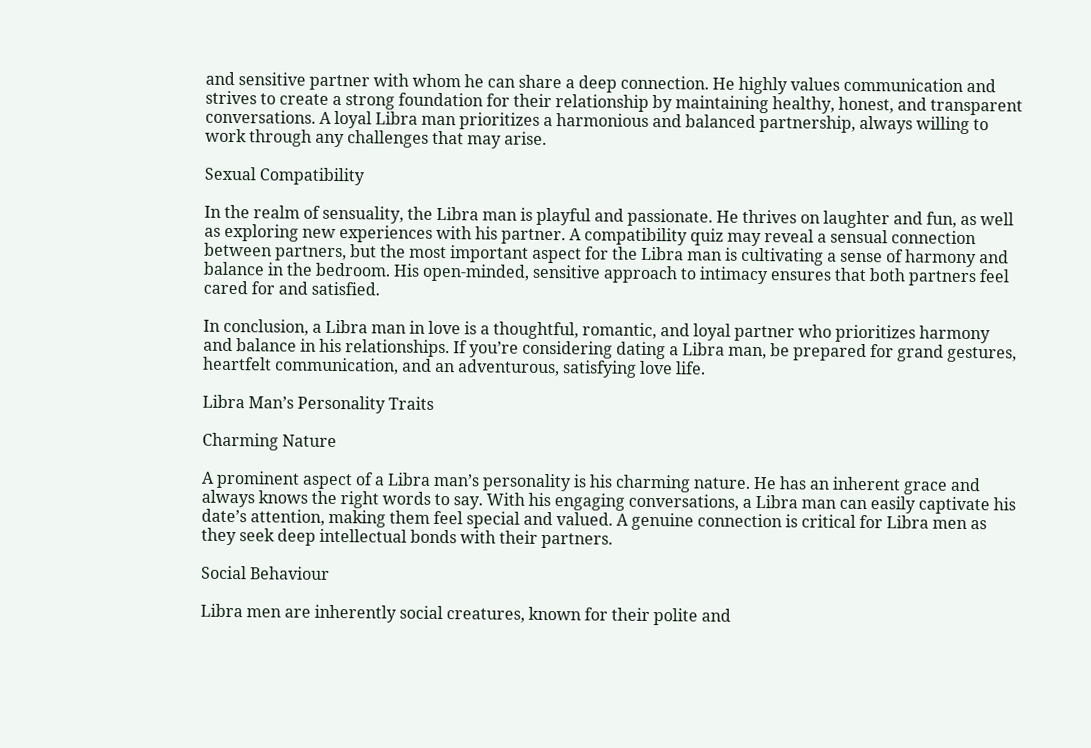and sensitive partner with whom he can share a deep connection. He highly values communication and strives to create a strong foundation for their relationship by maintaining healthy, honest, and transparent conversations. A loyal Libra man prioritizes a harmonious and balanced partnership, always willing to work through any challenges that may arise.

Sexual Compatibility

In the realm of sensuality, the Libra man is playful and passionate. He thrives on laughter and fun, as well as exploring new experiences with his partner. A compatibility quiz may reveal a sensual connection between partners, but the most important aspect for the Libra man is cultivating a sense of harmony and balance in the bedroom. His open-minded, sensitive approach to intimacy ensures that both partners feel cared for and satisfied.

In conclusion, a Libra man in love is a thoughtful, romantic, and loyal partner who prioritizes harmony and balance in his relationships. If you’re considering dating a Libra man, be prepared for grand gestures, heartfelt communication, and an adventurous, satisfying love life.

Libra Man’s Personality Traits

Charming Nature

A prominent aspect of a Libra man’s personality is his charming nature. He has an inherent grace and always knows the right words to say. With his engaging conversations, a Libra man can easily captivate his date’s attention, making them feel special and valued. A genuine connection is critical for Libra men as they seek deep intellectual bonds with their partners.

Social Behaviour

Libra men are inherently social creatures, known for their polite and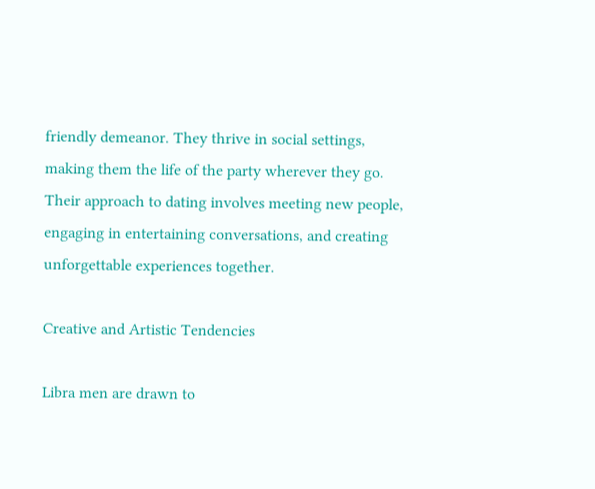friendly demeanor. They thrive in social settings, making them the life of the party wherever they go. Their approach to dating involves meeting new people, engaging in entertaining conversations, and creating unforgettable experiences together.

Creative and Artistic Tendencies

Libra men are drawn to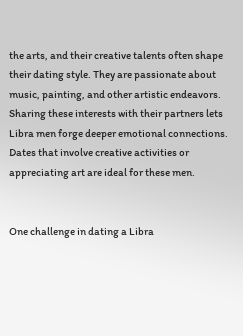the arts, and their creative talents often shape their dating style. They are passionate about music, painting, and other artistic endeavors. Sharing these interests with their partners lets Libra men forge deeper emotional connections. Dates that involve creative activities or appreciating art are ideal for these men.


One challenge in dating a Libra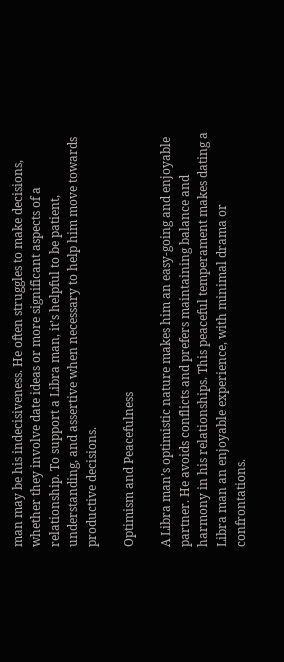man may be his indecisiveness. He often struggles to make decisions, whether they involve date ideas or more significant aspects of a relationship. To support a Libra man, it’s helpful to be patient, understanding, and assertive when necessary to help him move towards productive decisions.

Optimism and Peacefulness

A Libra man’s optimistic nature makes him an easy-going and enjoyable partner. He avoids conflicts and prefers maintaining balance and harmony in his relationships. This peaceful temperament makes dating a Libra man an enjoyable experience, with minimal drama or confrontations.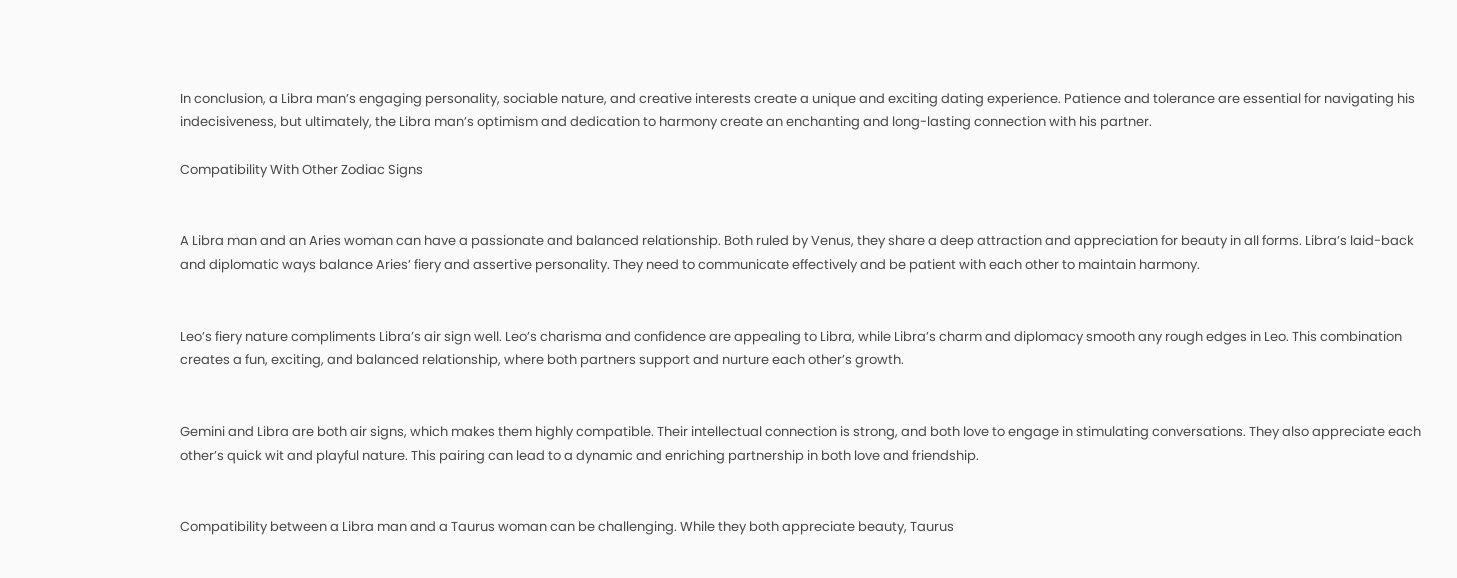In conclusion, a Libra man’s engaging personality, sociable nature, and creative interests create a unique and exciting dating experience. Patience and tolerance are essential for navigating his indecisiveness, but ultimately, the Libra man’s optimism and dedication to harmony create an enchanting and long-lasting connection with his partner.

Compatibility With Other Zodiac Signs


A Libra man and an Aries woman can have a passionate and balanced relationship. Both ruled by Venus, they share a deep attraction and appreciation for beauty in all forms. Libra’s laid-back and diplomatic ways balance Aries’ fiery and assertive personality. They need to communicate effectively and be patient with each other to maintain harmony.


Leo’s fiery nature compliments Libra’s air sign well. Leo’s charisma and confidence are appealing to Libra, while Libra’s charm and diplomacy smooth any rough edges in Leo. This combination creates a fun, exciting, and balanced relationship, where both partners support and nurture each other’s growth.


Gemini and Libra are both air signs, which makes them highly compatible. Their intellectual connection is strong, and both love to engage in stimulating conversations. They also appreciate each other’s quick wit and playful nature. This pairing can lead to a dynamic and enriching partnership in both love and friendship.


Compatibility between a Libra man and a Taurus woman can be challenging. While they both appreciate beauty, Taurus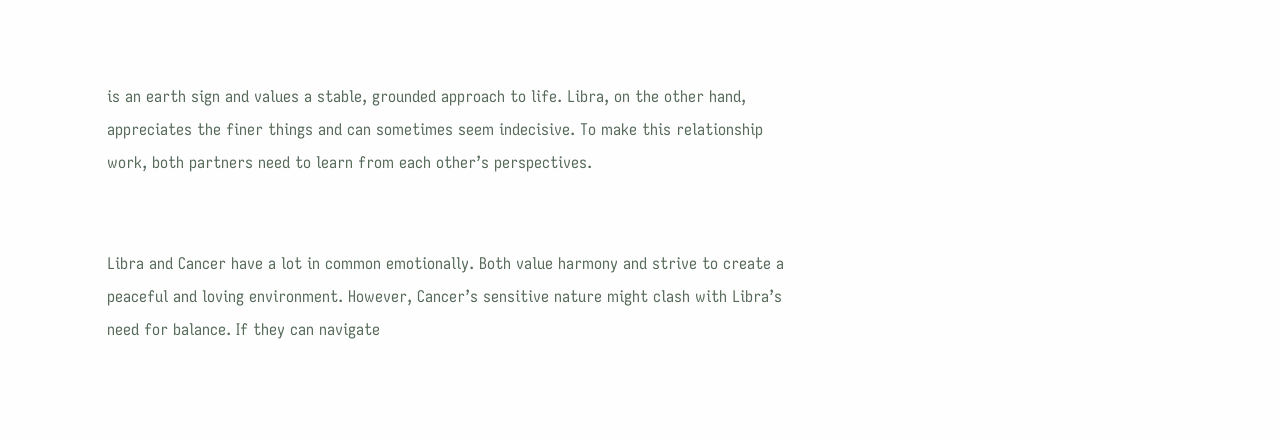is an earth sign and values a stable, grounded approach to life. Libra, on the other hand, appreciates the finer things and can sometimes seem indecisive. To make this relationship work, both partners need to learn from each other’s perspectives.


Libra and Cancer have a lot in common emotionally. Both value harmony and strive to create a peaceful and loving environment. However, Cancer’s sensitive nature might clash with Libra’s need for balance. If they can navigate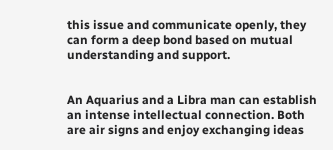this issue and communicate openly, they can form a deep bond based on mutual understanding and support.


An Aquarius and a Libra man can establish an intense intellectual connection. Both are air signs and enjoy exchanging ideas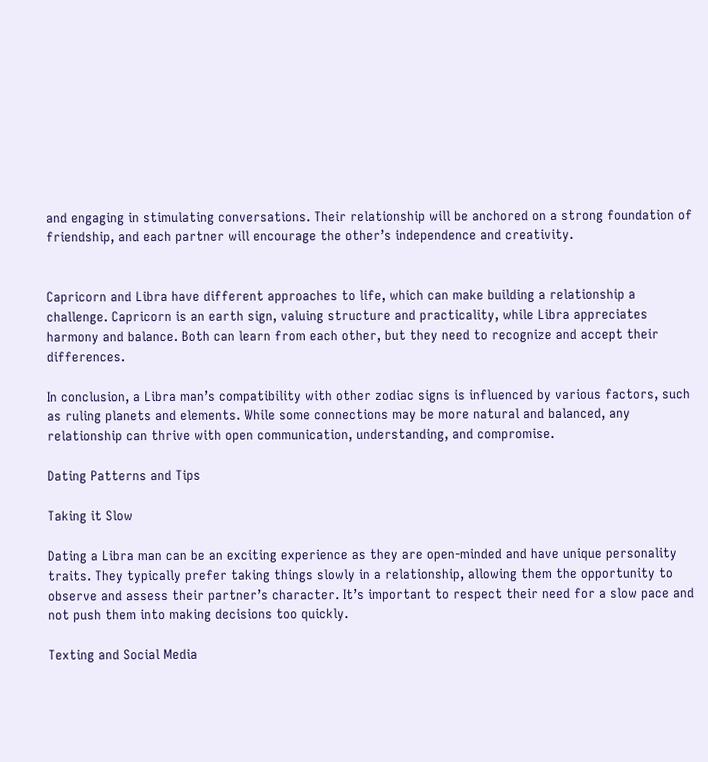and engaging in stimulating conversations. Their relationship will be anchored on a strong foundation of friendship, and each partner will encourage the other’s independence and creativity.


Capricorn and Libra have different approaches to life, which can make building a relationship a challenge. Capricorn is an earth sign, valuing structure and practicality, while Libra appreciates harmony and balance. Both can learn from each other, but they need to recognize and accept their differences.

In conclusion, a Libra man’s compatibility with other zodiac signs is influenced by various factors, such as ruling planets and elements. While some connections may be more natural and balanced, any relationship can thrive with open communication, understanding, and compromise.

Dating Patterns and Tips

Taking it Slow

Dating a Libra man can be an exciting experience as they are open-minded and have unique personality traits. They typically prefer taking things slowly in a relationship, allowing them the opportunity to observe and assess their partner’s character. It’s important to respect their need for a slow pace and not push them into making decisions too quickly.

Texting and Social Media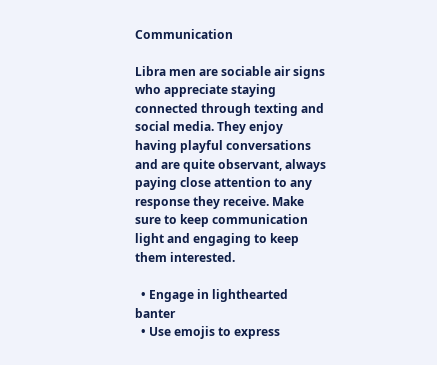Communication

Libra men are sociable air signs who appreciate staying connected through texting and social media. They enjoy having playful conversations and are quite observant, always paying close attention to any response they receive. Make sure to keep communication light and engaging to keep them interested.

  • Engage in lighthearted banter
  • Use emojis to express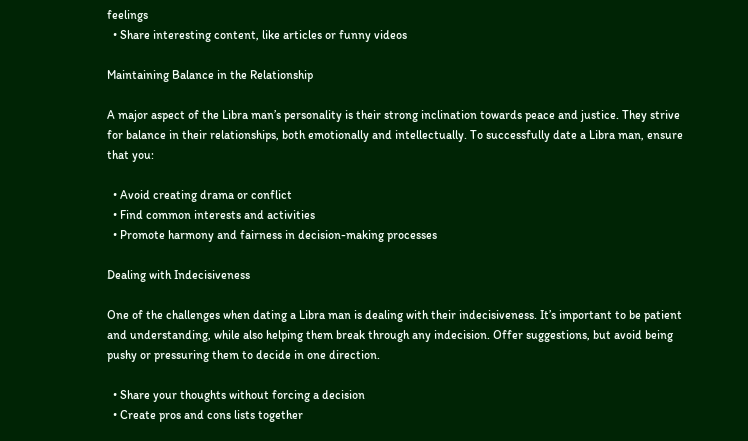feelings
  • Share interesting content, like articles or funny videos

Maintaining Balance in the Relationship

A major aspect of the Libra man’s personality is their strong inclination towards peace and justice. They strive for balance in their relationships, both emotionally and intellectually. To successfully date a Libra man, ensure that you:

  • Avoid creating drama or conflict
  • Find common interests and activities
  • Promote harmony and fairness in decision-making processes

Dealing with Indecisiveness

One of the challenges when dating a Libra man is dealing with their indecisiveness. It’s important to be patient and understanding, while also helping them break through any indecision. Offer suggestions, but avoid being pushy or pressuring them to decide in one direction.

  • Share your thoughts without forcing a decision
  • Create pros and cons lists together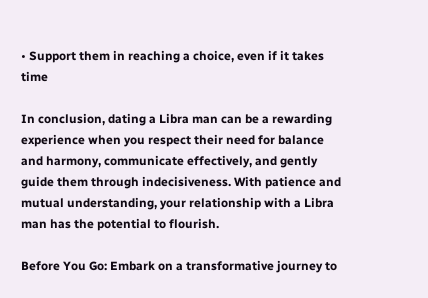• Support them in reaching a choice, even if it takes time

In conclusion, dating a Libra man can be a rewarding experience when you respect their need for balance and harmony, communicate effectively, and gently guide them through indecisiveness. With patience and mutual understanding, your relationship with a Libra man has the potential to flourish.

Before You Go: Embark on a transformative journey to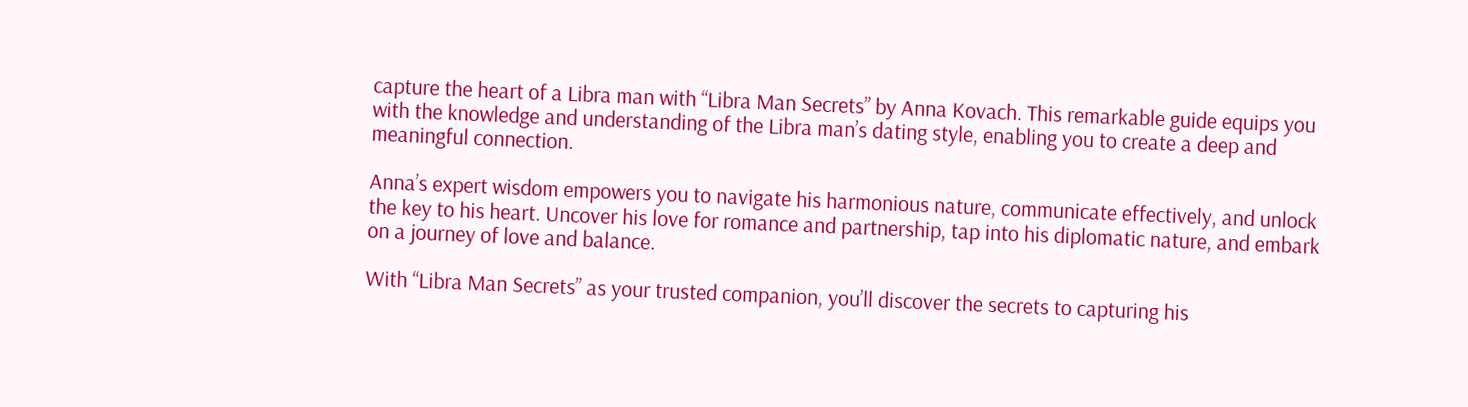capture the heart of a Libra man with “Libra Man Secrets” by Anna Kovach. This remarkable guide equips you with the knowledge and understanding of the Libra man’s dating style, enabling you to create a deep and meaningful connection.

Anna’s expert wisdom empowers you to navigate his harmonious nature, communicate effectively, and unlock the key to his heart. Uncover his love for romance and partnership, tap into his diplomatic nature, and embark on a journey of love and balance.

With “Libra Man Secrets” as your trusted companion, you’ll discover the secrets to capturing his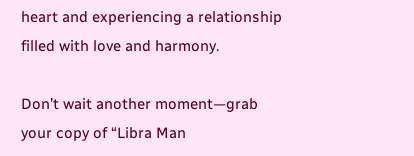heart and experiencing a relationship filled with love and harmony.

Don’t wait another moment—grab your copy of “Libra Man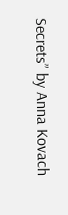Secrets” by Anna Kovach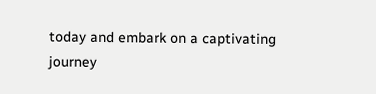today and embark on a captivating journey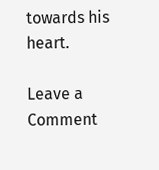towards his heart.

Leave a Comment